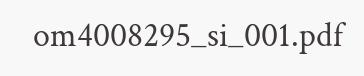om4008295_si_001.pdf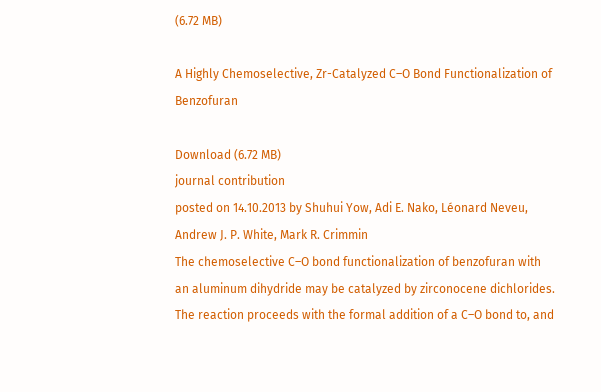(6.72 MB)

A Highly Chemoselective, Zr-Catalyzed C–O Bond Functionalization of Benzofuran

Download (6.72 MB)
journal contribution
posted on 14.10.2013 by Shuhui Yow, Adi E. Nako, Léonard Neveu, Andrew J. P. White, Mark R. Crimmin
The chemoselective C–O bond functionalization of benzofuran with an aluminum dihydride may be catalyzed by zirconocene dichlorides. The reaction proceeds with the formal addition of a C–O bond to, and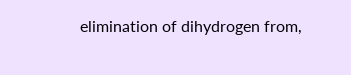elimination of dihydrogen from,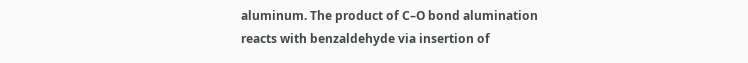aluminum. The product of C–O bond alumination reacts with benzaldehyde via insertion of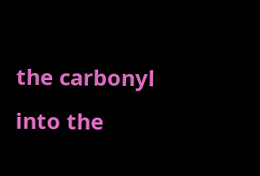the carbonyl into the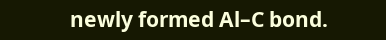newly formed Al–C bond.